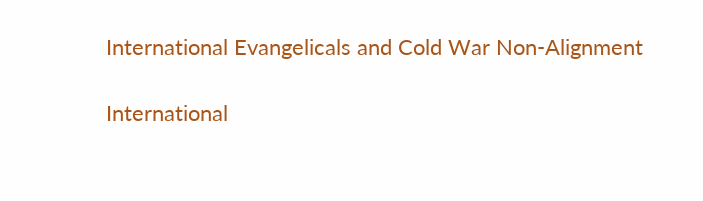International Evangelicals and Cold War Non-Alignment

International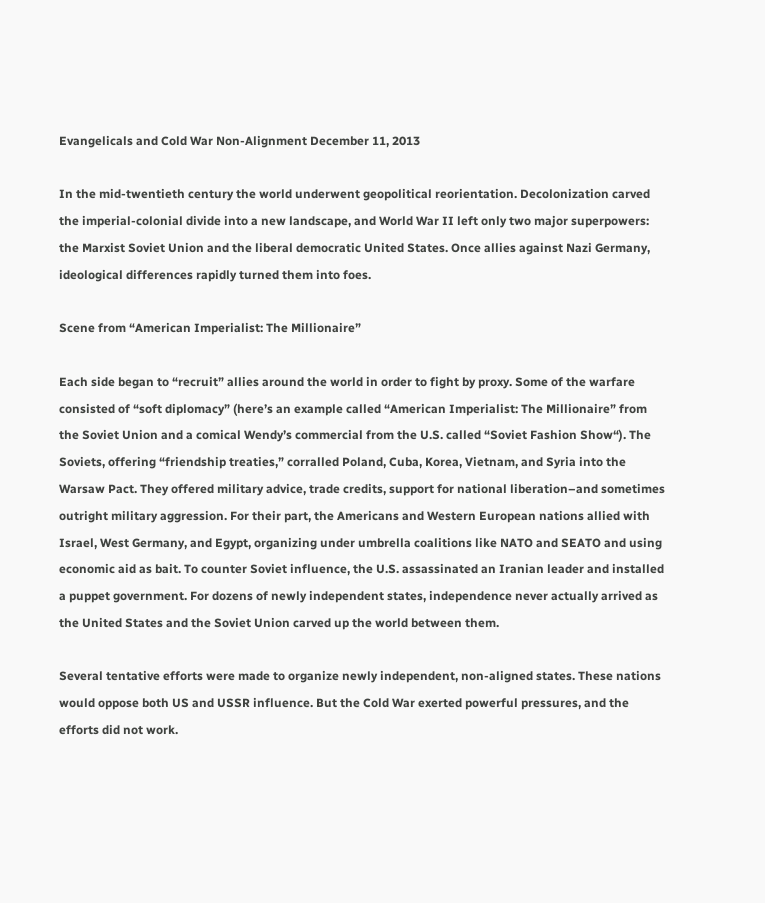Evangelicals and Cold War Non-Alignment December 11, 2013

In the mid-twentieth century the world underwent geopolitical reorientation. Decolonization carved the imperial-colonial divide into a new landscape, and World War II left only two major superpowers: the Marxist Soviet Union and the liberal democratic United States. Once allies against Nazi Germany, ideological differences rapidly turned them into foes.

Scene from “American Imperialist: The Millionaire”

Each side began to “recruit” allies around the world in order to fight by proxy. Some of the warfare consisted of “soft diplomacy” (here’s an example called “American Imperialist: The Millionaire” from the Soviet Union and a comical Wendy’s commercial from the U.S. called “Soviet Fashion Show“). The Soviets, offering “friendship treaties,” corralled Poland, Cuba, Korea, Vietnam, and Syria into the Warsaw Pact. They offered military advice, trade credits, support for national liberation–and sometimes outright military aggression. For their part, the Americans and Western European nations allied with Israel, West Germany, and Egypt, organizing under umbrella coalitions like NATO and SEATO and using economic aid as bait. To counter Soviet influence, the U.S. assassinated an Iranian leader and installed a puppet government. For dozens of newly independent states, independence never actually arrived as the United States and the Soviet Union carved up the world between them.

Several tentative efforts were made to organize newly independent, non-aligned states. These nations would oppose both US and USSR influence. But the Cold War exerted powerful pressures, and the efforts did not work.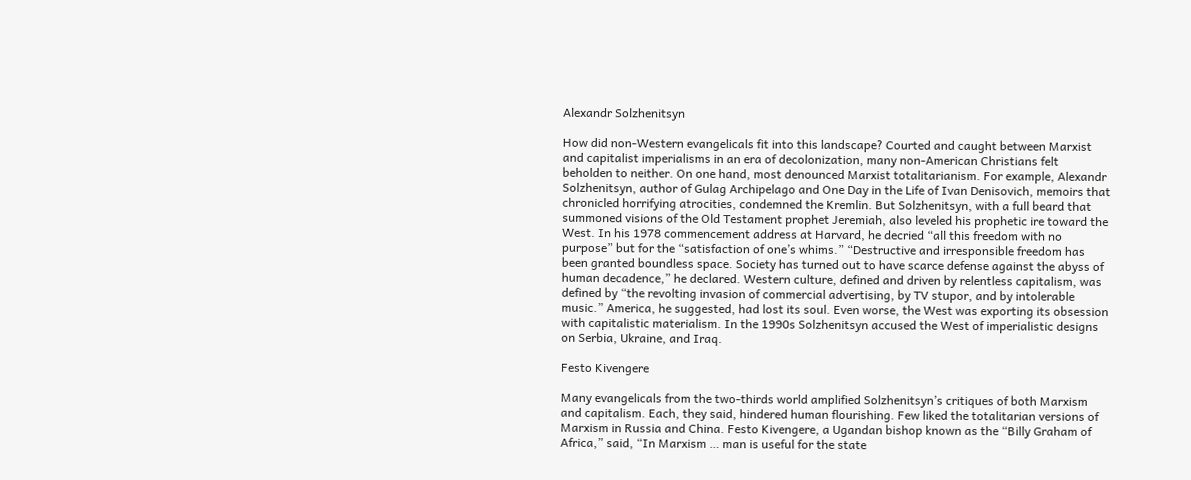Alexandr Solzhenitsyn

How did non-Western evangelicals fit into this landscape? Courted and caught between Marxist and capitalist imperialisms in an era of decolonization, many non-American Christians felt beholden to neither. On one hand, most denounced Marxist totalitarianism. For example, Alexandr Solzhenitsyn, author of Gulag Archipelago and One Day in the Life of Ivan Denisovich, memoirs that chronicled horrifying atrocities, condemned the Kremlin. But Solzhenitsyn, with a full beard that summoned visions of the Old Testament prophet Jeremiah, also leveled his prophetic ire toward the West. In his 1978 commencement address at Harvard, he decried “all this freedom with no purpose” but for the “satisfaction of one’s whims.” “Destructive and irresponsible freedom has been granted boundless space. Society has turned out to have scarce defense against the abyss of human decadence,” he declared. Western culture, defined and driven by relentless capitalism, was defined by “the revolting invasion of commercial advertising, by TV stupor, and by intolerable music.” America, he suggested, had lost its soul. Even worse, the West was exporting its obsession with capitalistic materialism. In the 1990s Solzhenitsyn accused the West of imperialistic designs on Serbia, Ukraine, and Iraq.

Festo Kivengere

Many evangelicals from the two-thirds world amplified Solzhenitsyn’s critiques of both Marxism and capitalism. Each, they said, hindered human flourishing. Few liked the totalitarian versions of Marxism in Russia and China. Festo Kivengere, a Ugandan bishop known as the “Billy Graham of Africa,” said, “In Marxism … man is useful for the state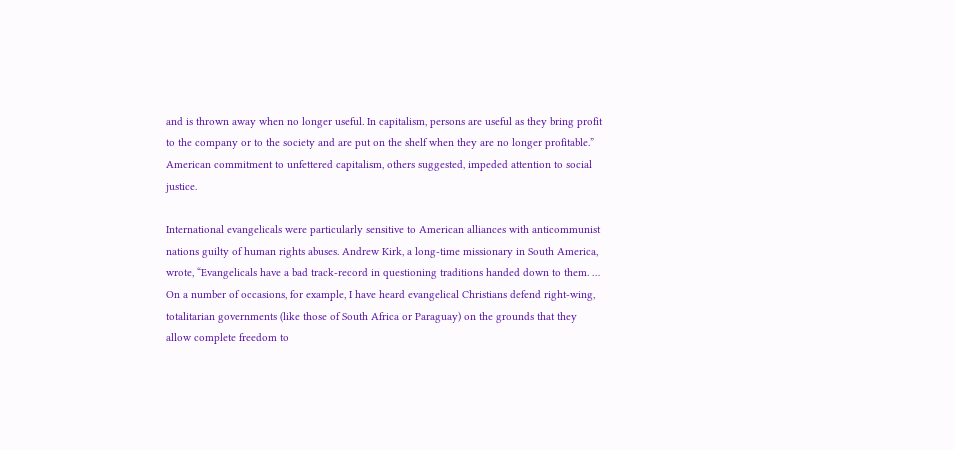and is thrown away when no longer useful. In capitalism, persons are useful as they bring profit to the company or to the society and are put on the shelf when they are no longer profitable.” American commitment to unfettered capitalism, others suggested, impeded attention to social justice.

International evangelicals were particularly sensitive to American alliances with anticommunist nations guilty of human rights abuses. Andrew Kirk, a long-time missionary in South America, wrote, “Evangelicals have a bad track-record in questioning traditions handed down to them. … On a number of occasions, for example, I have heard evangelical Christians defend right-wing, totalitarian governments (like those of South Africa or Paraguay) on the grounds that they allow complete freedom to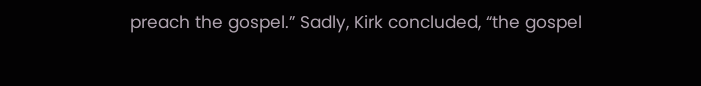preach the gospel.” Sadly, Kirk concluded, “the gospel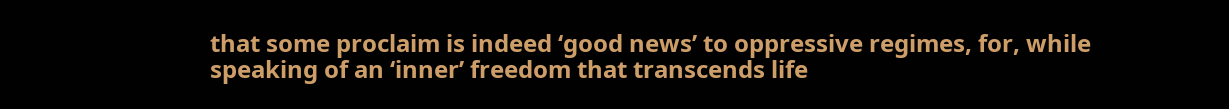that some proclaim is indeed ‘good news’ to oppressive regimes, for, while speaking of an ‘inner’ freedom that transcends life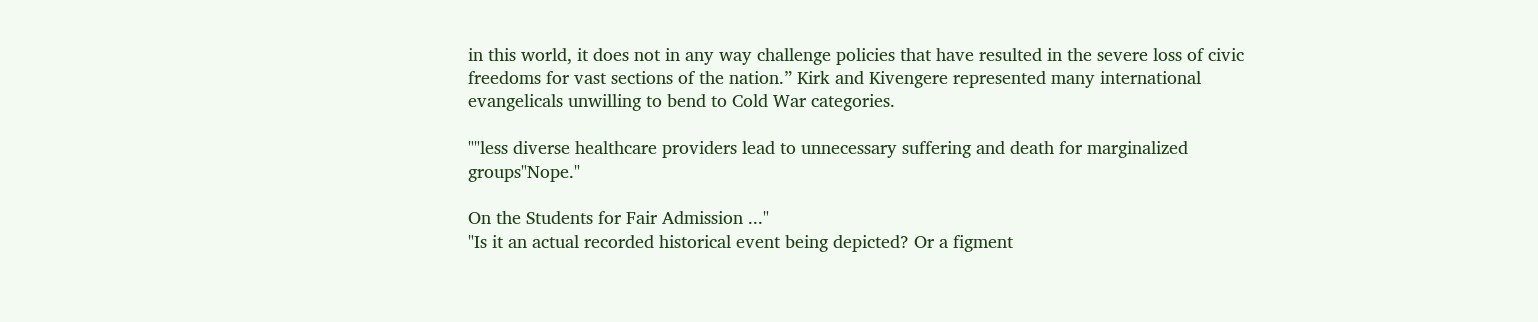in this world, it does not in any way challenge policies that have resulted in the severe loss of civic freedoms for vast sections of the nation.” Kirk and Kivengere represented many international evangelicals unwilling to bend to Cold War categories.

""less diverse healthcare providers lead to unnecessary suffering and death for marginalized groups"Nope."

On the Students for Fair Admission ..."
"Is it an actual recorded historical event being depicted? Or a figment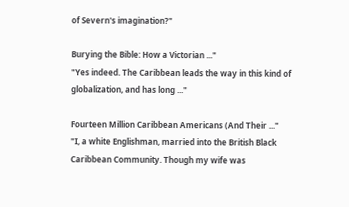of Severn's imagination?"

Burying the Bible: How a Victorian ..."
"Yes indeed. The Caribbean leads the way in this kind of globalization, and has long ..."

Fourteen Million Caribbean Americans (And Their ..."
"I, a white Englishman, married into the British Black Caribbean Community. Though my wife was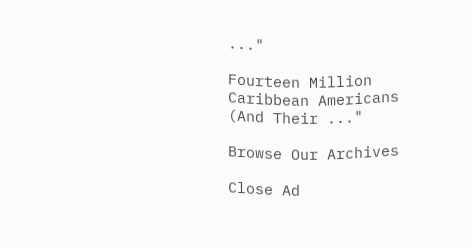..."

Fourteen Million Caribbean Americans (And Their ..."

Browse Our Archives

Close Ad